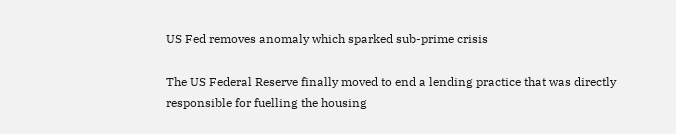US Fed removes anomaly which sparked sub-prime crisis

The US Federal Reserve finally moved to end a lending practice that was directly responsible for fuelling the housing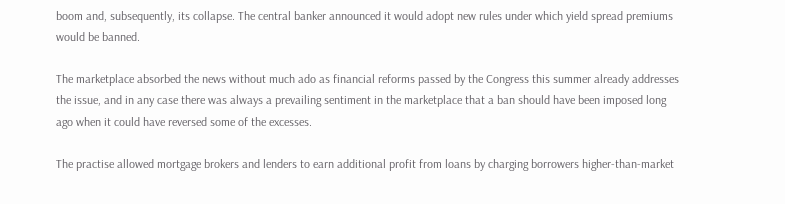boom and, subsequently, its collapse. The central banker announced it would adopt new rules under which yield spread premiums would be banned.

The marketplace absorbed the news without much ado as financial reforms passed by the Congress this summer already addresses the issue, and in any case there was always a prevailing sentiment in the marketplace that a ban should have been imposed long ago when it could have reversed some of the excesses.

The practise allowed mortgage brokers and lenders to earn additional profit from loans by charging borrowers higher-than-market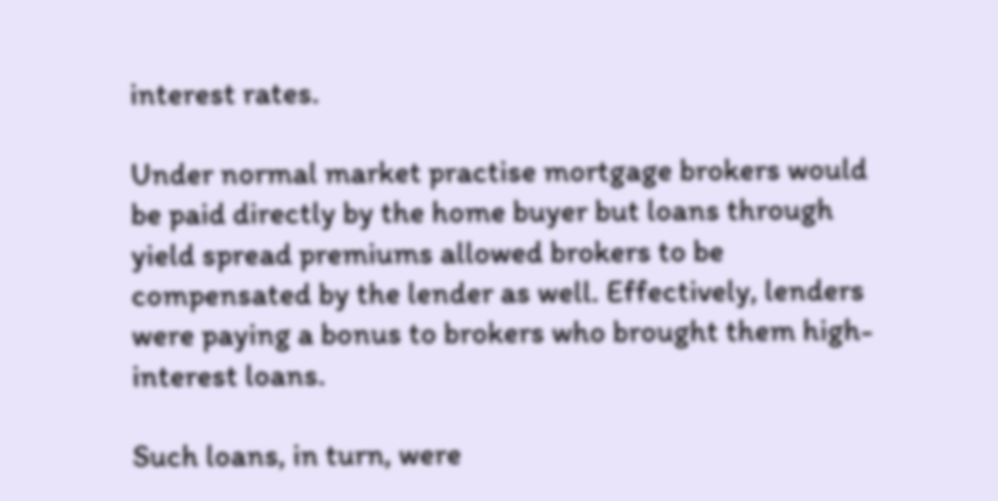interest rates.

Under normal market practise mortgage brokers would be paid directly by the home buyer but loans through yield spread premiums allowed brokers to be compensated by the lender as well. Effectively, lenders were paying a bonus to brokers who brought them high-interest loans.

Such loans, in turn, were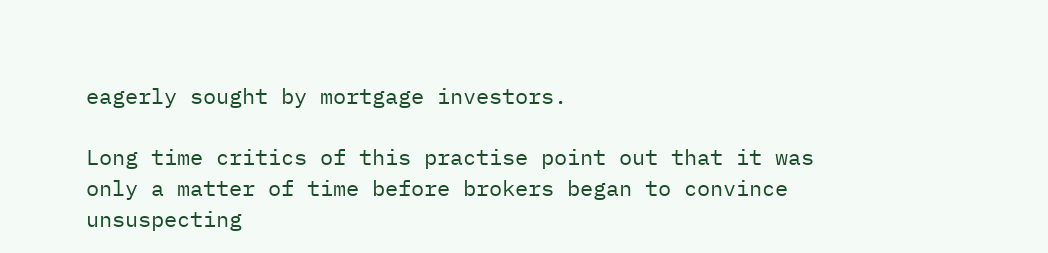eagerly sought by mortgage investors.

Long time critics of this practise point out that it was only a matter of time before brokers began to convince unsuspecting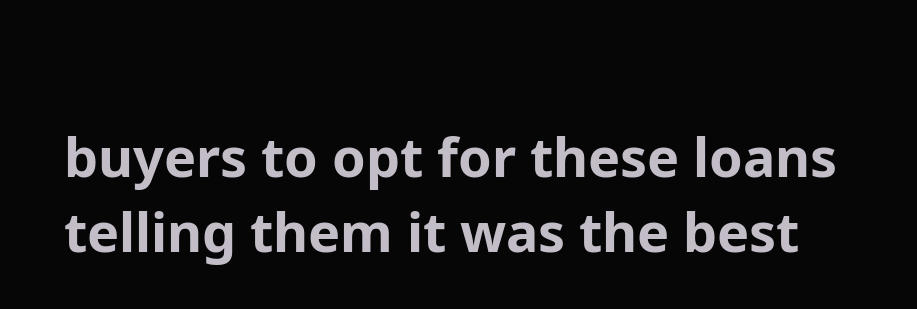buyers to opt for these loans telling them it was the best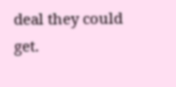deal they could get.